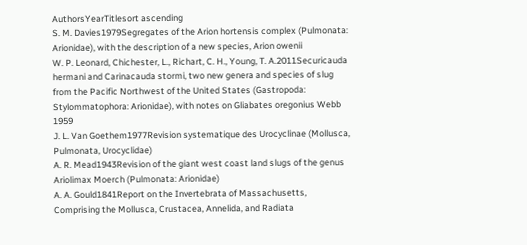AuthorsYearTitlesort ascending
S. M. Davies1979Segregates of the Arion hortensis complex (Pulmonata: Arionidae), with the description of a new species, Arion owenii
W. P. Leonard, Chichester, L., Richart, C. H., Young, T. A.2011Securicauda hermani and Carinacauda stormi, two new genera and species of slug from the Pacific Northwest of the United States (Gastropoda: Stylommatophora: Arionidae), with notes on Gliabates oregonius Webb 1959
J. L. Van Goethem1977Revision systematique des Urocyclinae (Mollusca, Pulmonata, Urocyclidae)
A. R. Mead1943Revision of the giant west coast land slugs of the genus Ariolimax Moerch (Pulmonata: Arionidae)
A. A. Gould1841Report on the Invertebrata of Massachusetts, Comprising the Mollusca, Crustacea, Annelida, and Radiata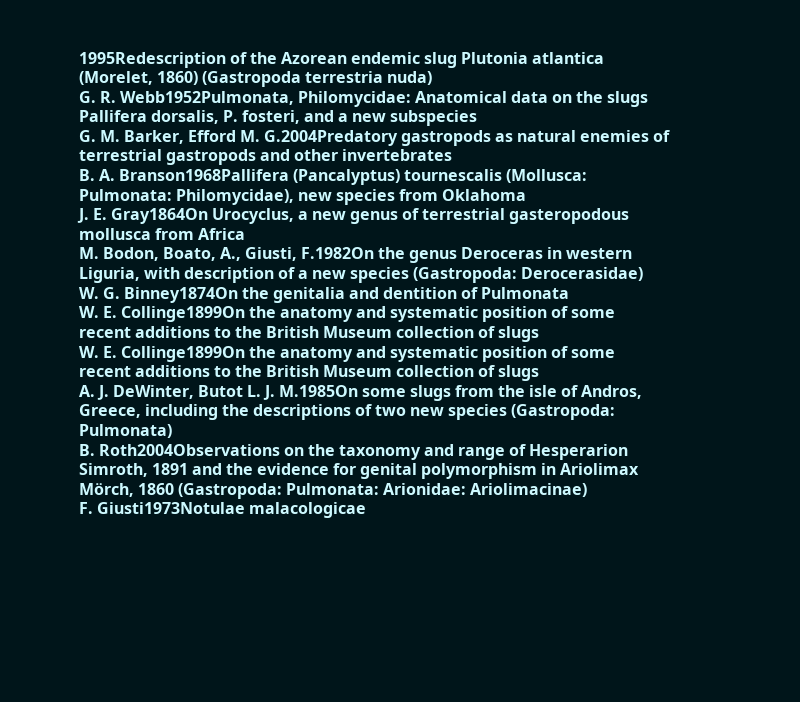1995Redescription of the Azorean endemic slug Plutonia atlantica (Morelet, 1860) (Gastropoda terrestria nuda)
G. R. Webb1952Pulmonata, Philomycidae: Anatomical data on the slugs Pallifera dorsalis, P. fosteri, and a new subspecies
G. M. Barker, Efford M. G.2004Predatory gastropods as natural enemies of terrestrial gastropods and other invertebrates
B. A. Branson1968Pallifera (Pancalyptus) tournescalis (Mollusca: Pulmonata: Philomycidae), new species from Oklahoma
J. E. Gray1864On Urocyclus, a new genus of terrestrial gasteropodous mollusca from Africa
M. Bodon, Boato, A., Giusti, F.1982On the genus Deroceras in western Liguria, with description of a new species (Gastropoda: Derocerasidae)
W. G. Binney1874On the genitalia and dentition of Pulmonata
W. E. Collinge1899On the anatomy and systematic position of some recent additions to the British Museum collection of slugs
W. E. Collinge1899On the anatomy and systematic position of some recent additions to the British Museum collection of slugs
A. J. DeWinter, Butot L. J. M.1985On some slugs from the isle of Andros, Greece, including the descriptions of two new species (Gastropoda: Pulmonata)
B. Roth2004Observations on the taxonomy and range of Hesperarion Simroth, 1891 and the evidence for genital polymorphism in Ariolimax Mörch, 1860 (Gastropoda: Pulmonata: Arionidae: Ariolimacinae)
F. Giusti1973Notulae malacologicae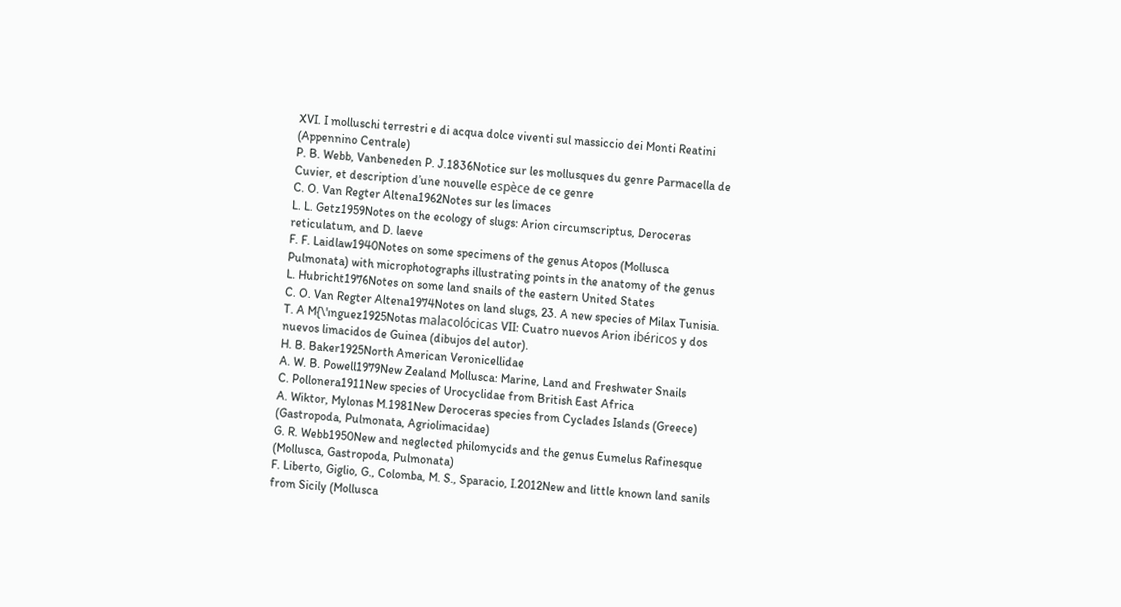XVI. I molluschi terrestri e di acqua dolce viventi sul massiccio dei Monti Reatini (Appennino Centrale)
P. B. Webb, Vanbeneden P. J.1836Notice sur les mollusques du genre Parmacella de Cuvier, et description d’une nouvelle espèce de ce genre
C. O. Van Regter Altena1962Notes sur les limaces
L. L. Getz1959Notes on the ecology of slugs: Arion circumscriptus, Deroceras reticulatum, and D. laeve
F. F. Laidlaw1940Notes on some specimens of the genus Atopos (Mollusca Pulmonata) with microphotographs illustrating points in the anatomy of the genus
L. Hubricht1976Notes on some land snails of the eastern United States
C. O. Van Regter Altena1974Notes on land slugs, 23. A new species of Milax Tunisia.
T. A M{\'ınguez1925Notas malacolócicas VII: Cuatro nuevos Arion ibéricos y dos nuevos limacidos de Guinea (dibujos del autor).
H. B. Baker1925North American Veronicellidae
A. W. B. Powell1979New Zealand Mollusca: Marine, Land and Freshwater Snails
C. Pollonera1911New species of Urocyclidae from British East Africa
A. Wiktor, Mylonas M.1981New Deroceras species from Cyclades Islands (Greece) (Gastropoda, Pulmonata, Agriolimacidae)
G. R. Webb1950New and neglected philomycids and the genus Eumelus Rafinesque (Mollusca, Gastropoda, Pulmonata)
F. Liberto, Giglio, G., Colomba, M. S., Sparacio, I.2012New and little known land sanils from Sicily (Mollusca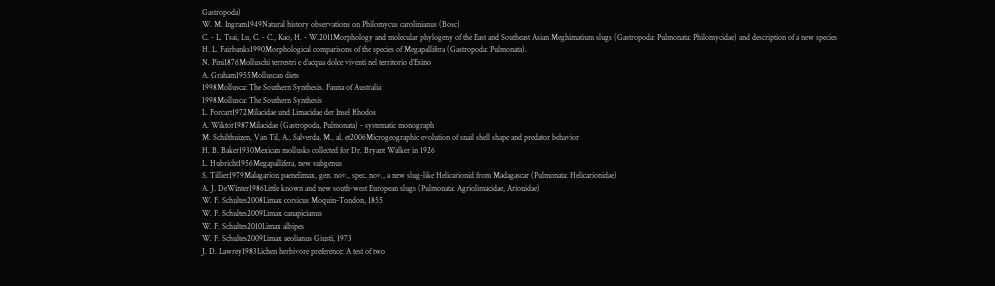Gastropoda)
W. M. Ingram1949Natural history observations on Philomycus carolinianus (Bosc)
C. - L. Tsai, Lu, C. - C., Kao, H. - W.2011Morphology and molecular phylogeny of the East and Southeast Asian Meghimatium slugs (Gastropoda: Pulmonata: Philomycidae) and description of a new species
H. L. Fairbanks1990Morphological comparisons of the species of Megapallifera (Gastropoda: Pulmonata).
N. Pini1876Molluschi terrestri e d’acqua dolce viventi nel territorio d’Esino
A. Graham1955Molluscan diets
1998Mollusca: The Southern Synthesis. Fauna of Australia
1998Mollusca: The Southern Synthesis
L. Forcart1972Milacidae und Limacidae der Insel Rhodos
A. Wiktor1987Milacidae (Gastropoda, Pulmonata) - systematic monograph
M. Schilthuizen, Van Til, A., Salverda, M., al, et2006Microgeographic evolution of snail shell shape and predator behavior
H. B. Baker1930Mexican mollusks collected for Dr. Bryant Walker in 1926
L. Hubricht1956Megapallifera, new subgenus
S. Tillier1979Malagarion paenelimax, gen. nov., spec. nov., a new slug-like Helicarionid from Madagascar (Pulmonata: Helicarionidae)
A. J. DeWinter1986Little known and new south-west European slugs (Pulmonata: Agriolimacidae, Arionidae)
W. F. Schultes2008Limax corsicus Moquin-Tondon, 1855
W. F. Schultes2009Limax canapicianus
W. F. Schultes2010Limax albipes
W. F. Schultes2009Limax aeolianus Giusti, 1973
J. D. Lawrey1983Lichen herbivore preference: A test of two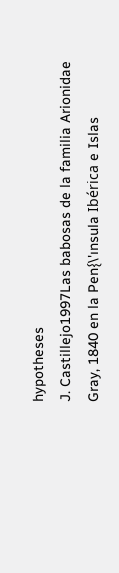hypotheses
J. Castillejo1997Las babosas de la familia Arionidae Gray, 1840 en la Pen{\'ınsula Ibérica e Islas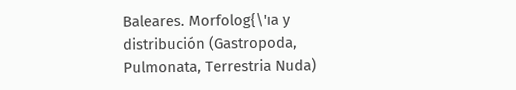Baleares. Morfolog{\'ıa y distribución (Gastropoda, Pulmonata, Terrestria Nuda)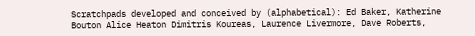Scratchpads developed and conceived by (alphabetical): Ed Baker, Katherine Bouton Alice Heaton Dimitris Koureas, Laurence Livermore, Dave Roberts,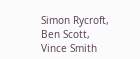Simon Rycroft, Ben Scott, Vince Smith